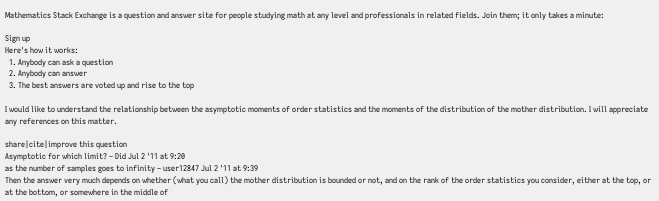Mathematics Stack Exchange is a question and answer site for people studying math at any level and professionals in related fields. Join them; it only takes a minute:

Sign up
Here's how it works:
  1. Anybody can ask a question
  2. Anybody can answer
  3. The best answers are voted up and rise to the top

I would like to understand the relationship between the asymptotic moments of order statistics and the moments of the distribution of the mother distribution. I will appreciate any references on this matter.

share|cite|improve this question
Asymptotic for which limit? – Did Jul 2 '11 at 9:20
as the number of samples goes to infinity – user12847 Jul 2 '11 at 9:39
Then the answer very much depends on whether (what you call) the mother distribution is bounded or not, and on the rank of the order statistics you consider, either at the top, or at the bottom, or somewhere in the middle of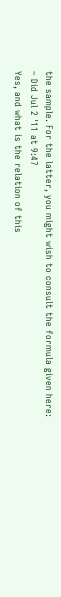the sample. For the latter, you might wish to consult the formula given here: – Did Jul 2 '11 at 9:47
Yes, and what is the relation of this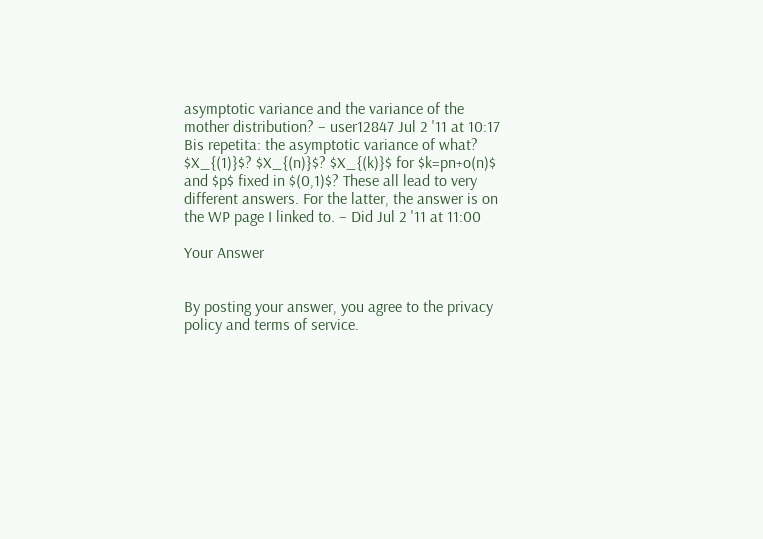asymptotic variance and the variance of the mother distribution? – user12847 Jul 2 '11 at 10:17
Bis repetita: the asymptotic variance of what? $X_{(1)}$? $X_{(n)}$? $X_{(k)}$ for $k=pn+o(n)$ and $p$ fixed in $(0,1)$? These all lead to very different answers. For the latter, the answer is on the WP page I linked to. – Did Jul 2 '11 at 11:00

Your Answer


By posting your answer, you agree to the privacy policy and terms of service.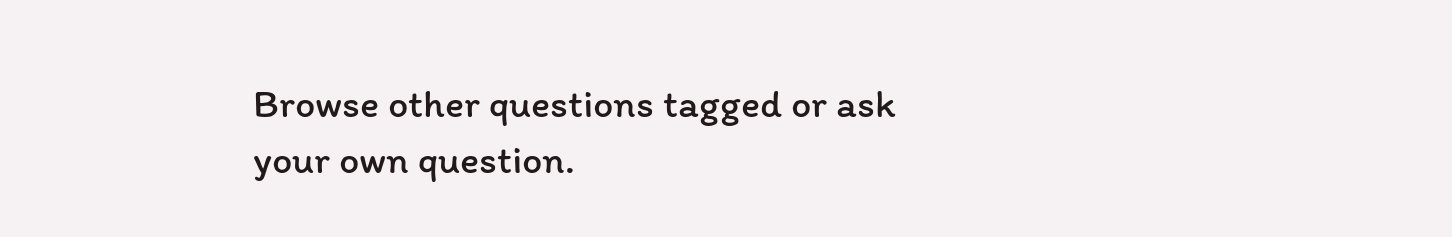Browse other questions tagged or ask your own question.